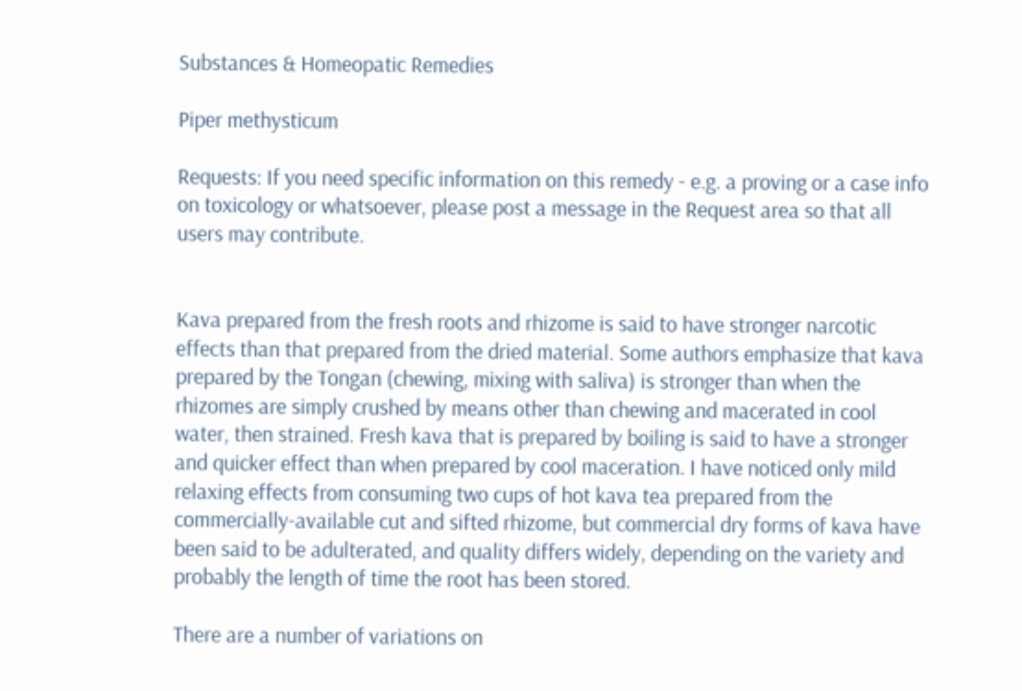Substances & Homeopatic Remedies

Piper methysticum

Requests: If you need specific information on this remedy - e.g. a proving or a case info on toxicology or whatsoever, please post a message in the Request area so that all users may contribute.


Kava prepared from the fresh roots and rhizome is said to have stronger narcotic effects than that prepared from the dried material. Some authors emphasize that kava prepared by the Tongan (chewing, mixing with saliva) is stronger than when the rhizomes are simply crushed by means other than chewing and macerated in cool water, then strained. Fresh kava that is prepared by boiling is said to have a stronger and quicker effect than when prepared by cool maceration. I have noticed only mild relaxing effects from consuming two cups of hot kava tea prepared from the commercially-available cut and sifted rhizome, but commercial dry forms of kava have been said to be adulterated, and quality differs widely, depending on the variety and probably the length of time the root has been stored.

There are a number of variations on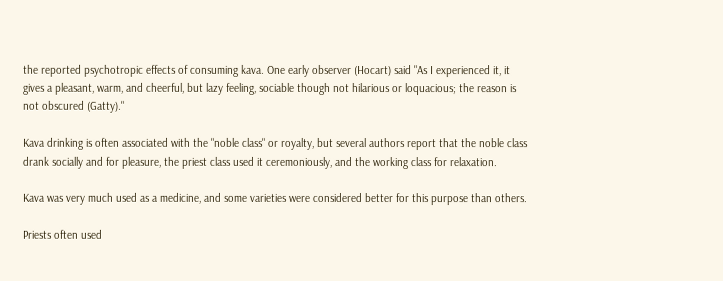the reported psychotropic effects of consuming kava. One early observer (Hocart) said "As I experienced it, it gives a pleasant, warm, and cheerful, but lazy feeling, sociable though not hilarious or loquacious; the reason is not obscured (Gatty)."

Kava drinking is often associated with the "noble class" or royalty, but several authors report that the noble class drank socially and for pleasure, the priest class used it ceremoniously, and the working class for relaxation.

Kava was very much used as a medicine, and some varieties were considered better for this purpose than others.

Priests often used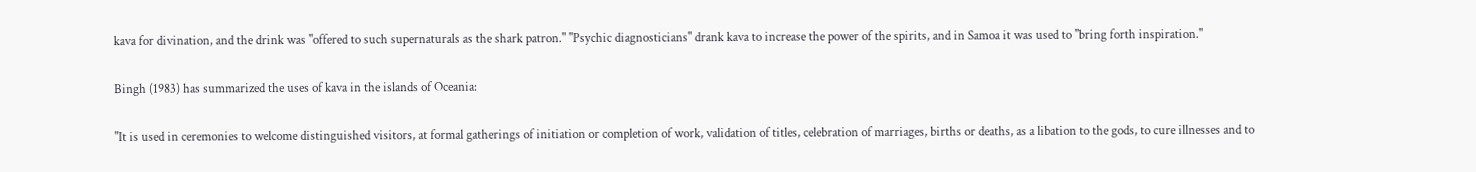kava for divination, and the drink was "offered to such supernaturals as the shark patron." "Psychic diagnosticians" drank kava to increase the power of the spirits, and in Samoa it was used to "bring forth inspiration."

Bingh (1983) has summarized the uses of kava in the islands of Oceania:

"It is used in ceremonies to welcome distinguished visitors, at formal gatherings of initiation or completion of work, validation of titles, celebration of marriages, births or deaths, as a libation to the gods, to cure illnesses and to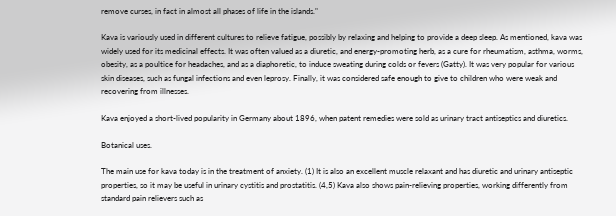remove curses, in fact in almost all phases of life in the islands."

Kava is variously used in different cultures to relieve fatigue, possibly by relaxing and helping to provide a deep sleep. As mentioned, kava was widely used for its medicinal effects. It was often valued as a diuretic, and energy-promoting herb, as a cure for rheumatism, asthma, worms, obesity, as a poultice for headaches, and as a diaphoretic, to induce sweating during colds or fevers (Gatty). It was very popular for various skin diseases, such as fungal infections and even leprosy. Finally, it was considered safe enough to give to children who were weak and recovering from illnesses.

Kava enjoyed a short-lived popularity in Germany about 1896, when patent remedies were sold as urinary tract antiseptics and diuretics.

Botanical uses.

The main use for kava today is in the treatment of anxiety. (1) It is also an excellent muscle relaxant and has diuretic and urinary antiseptic properties, so it may be useful in urinary cystitis and prostatitis. (4,5) Kava also shows pain-relieving properties, working differently from standard pain relievers such as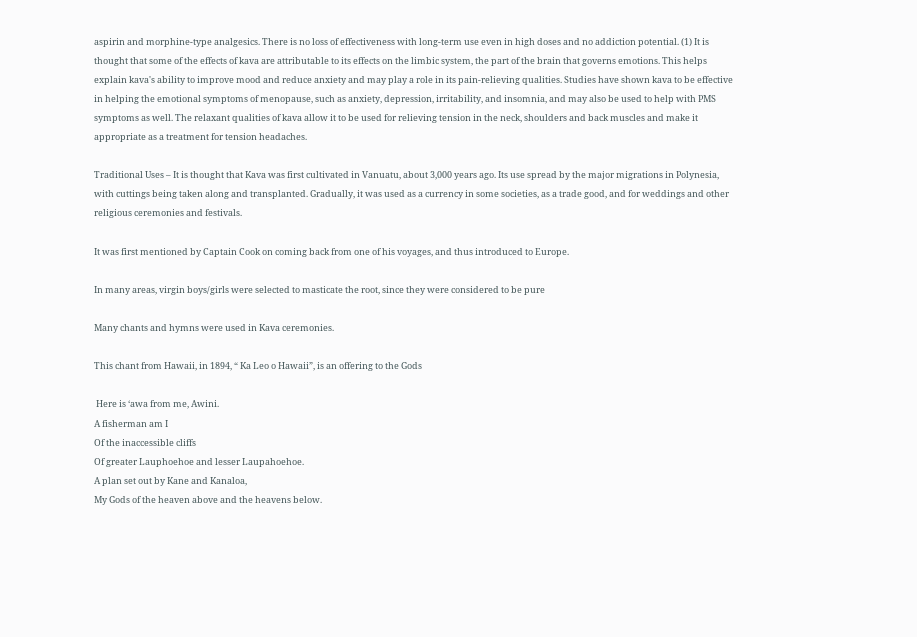aspirin and morphine-type analgesics. There is no loss of effectiveness with long-term use even in high doses and no addiction potential. (1) It is thought that some of the effects of kava are attributable to its effects on the limbic system, the part of the brain that governs emotions. This helps explain kava's ability to improve mood and reduce anxiety and may play a role in its pain-relieving qualities. Studies have shown kava to be effective in helping the emotional symptoms of menopause, such as anxiety, depression, irritability, and insomnia, and may also be used to help with PMS symptoms as well. The relaxant qualities of kava allow it to be used for relieving tension in the neck, shoulders and back muscles and make it appropriate as a treatment for tension headaches.

Traditional Uses – It is thought that Kava was first cultivated in Vanuatu, about 3,000 years ago. Its use spread by the major migrations in Polynesia, with cuttings being taken along and transplanted. Gradually, it was used as a currency in some societies, as a trade good, and for weddings and other religious ceremonies and festivals.

It was first mentioned by Captain Cook on coming back from one of his voyages, and thus introduced to Europe.

In many areas, virgin boys/girls were selected to masticate the root, since they were considered to be pure

Many chants and hymns were used in Kava ceremonies.

This chant from Hawaii, in 1894, “ Ka Leo o Hawaii”, is an offering to the Gods

 Here is ‘awa from me, Awini.
A fisherman am I
Of the inaccessible cliffs
Of greater Lauphoehoe and lesser Laupahoehoe.
A plan set out by Kane and Kanaloa,
My Gods of the heaven above and the heavens below.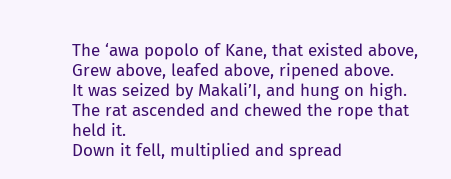The ‘awa popolo of Kane, that existed above,
Grew above, leafed above, ripened above.
It was seized by Makali’I, and hung on high.
The rat ascended and chewed the rope that held it.
Down it fell, multiplied and spread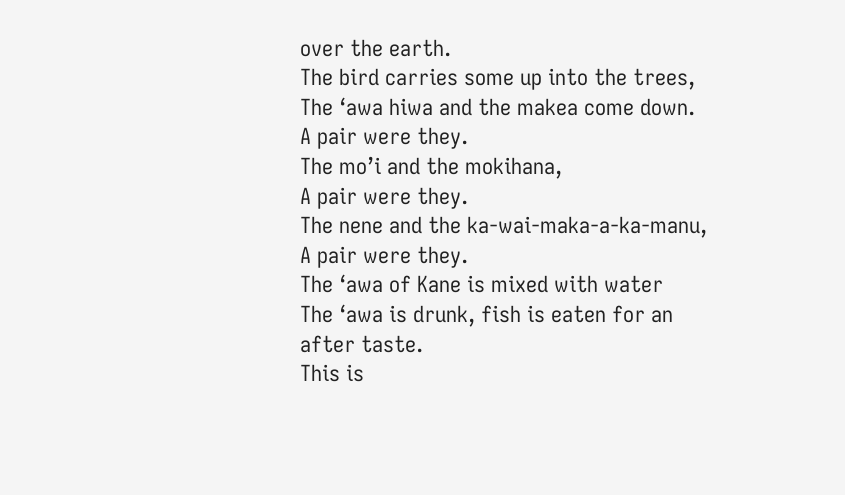over the earth.
The bird carries some up into the trees,
The ‘awa hiwa and the makea come down.
A pair were they.
The mo’i and the mokihana,
A pair were they.
The nene and the ka-wai-maka-a-ka-manu,
A pair were they.
The ‘awa of Kane is mixed with water
The ‘awa is drunk, fish is eaten for an after taste.
This is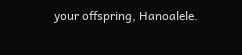your offspring, Hanoalele.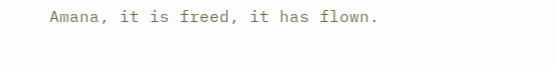Amana, it is freed, it has flown.